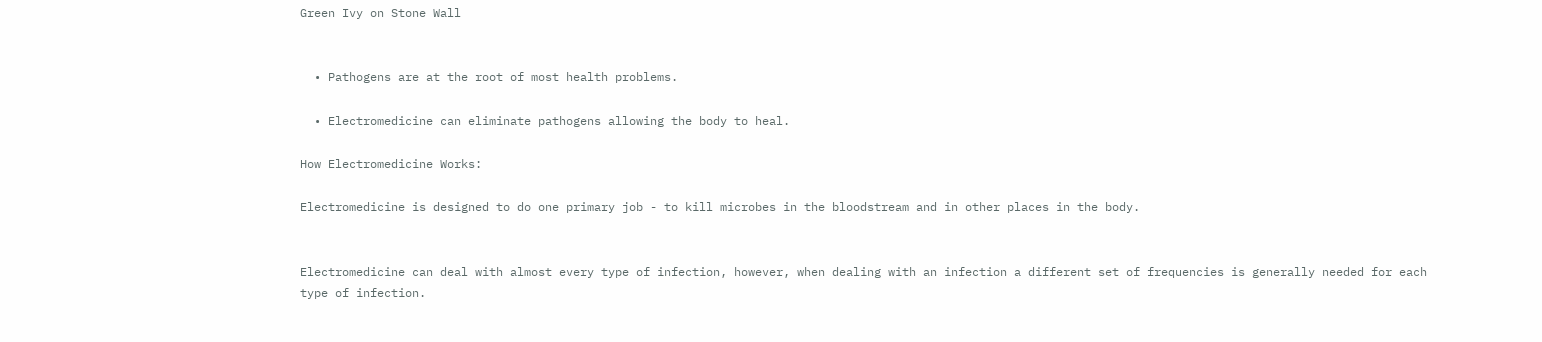Green Ivy on Stone Wall


  • Pathogens are at the root of most health problems.

  • Electromedicine can eliminate pathogens allowing the body to heal.

How Electromedicine Works:

Electromedicine is designed to do one primary job - to kill microbes in the bloodstream and in other places in the body.


Electromedicine can deal with almost every type of infection, however, when dealing with an infection a different set of frequencies is generally needed for each type of infection.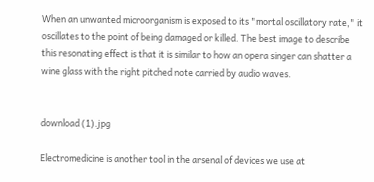When an unwanted microorganism is exposed to its "mortal oscillatory rate," it oscillates to the point of being damaged or killed. The best image to describe this resonating effect is that it is similar to how an opera singer can shatter a wine glass with the right pitched note carried by audio waves.


download (1).jpg

Electromedicine is another tool in the arsenal of devices we use at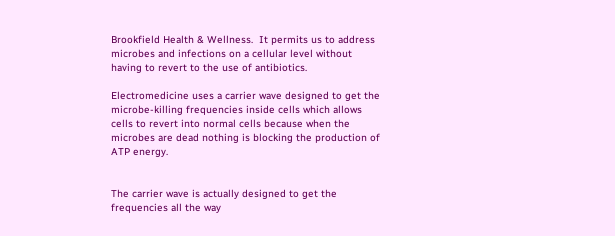Brookfield Health & Wellness.  It permits us to address microbes and infections on a cellular level without having to revert to the use of antibiotics.

Electromedicine uses a carrier wave designed to get the microbe-killing frequencies inside cells which allows cells to revert into normal cells because when the microbes are dead nothing is blocking the production of ATP energy.


The carrier wave is actually designed to get the frequencies all the way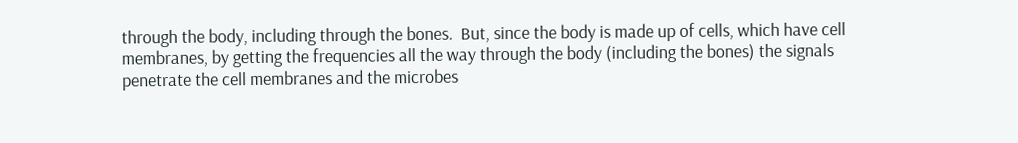through the body, including through the bones.  But, since the body is made up of cells, which have cell membranes, by getting the frequencies all the way through the body (including the bones) the signals penetrate the cell membranes and the microbes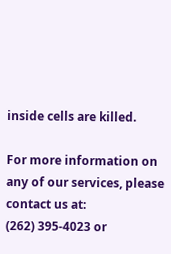inside cells are killed.

For more information on any of our services, please contact us at:
(262) 395-4023 or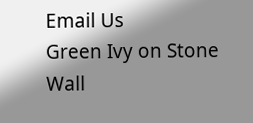Email Us
Green Ivy on Stone Wall